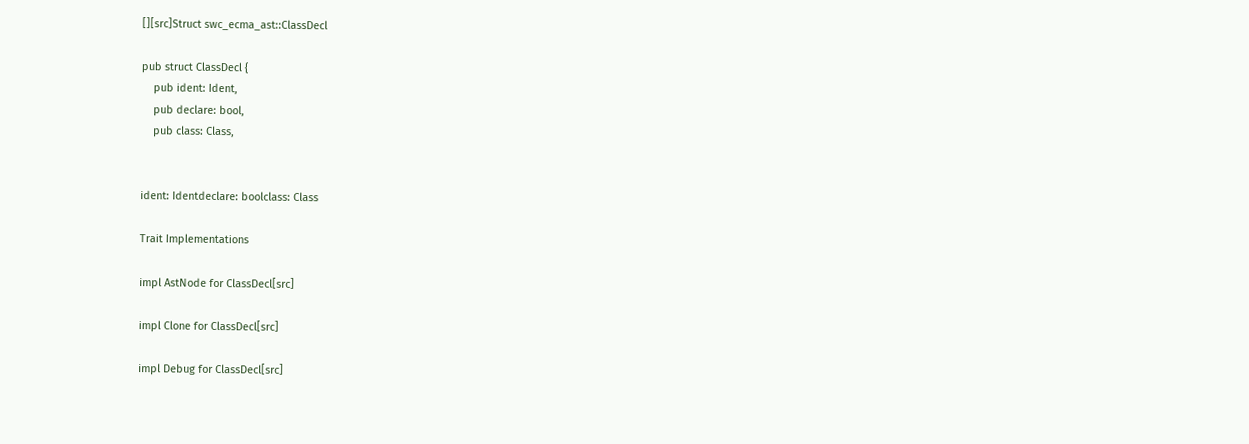[][src]Struct swc_ecma_ast::ClassDecl

pub struct ClassDecl {
    pub ident: Ident,
    pub declare: bool,
    pub class: Class,


ident: Identdeclare: boolclass: Class

Trait Implementations

impl AstNode for ClassDecl[src]

impl Clone for ClassDecl[src]

impl Debug for ClassDecl[src]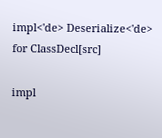impl<'de> Deserialize<'de> for ClassDecl[src]

impl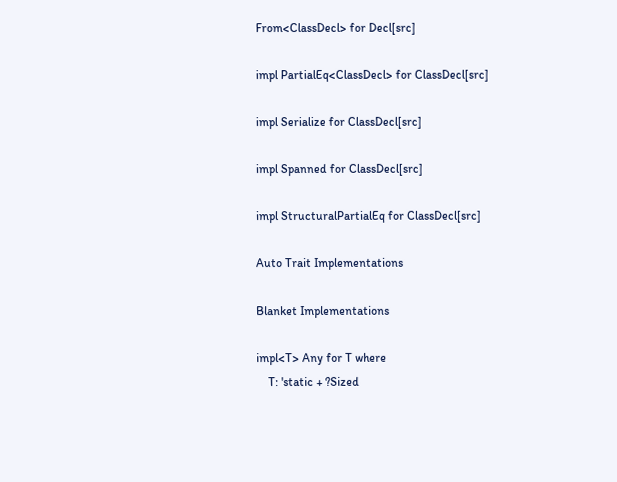From<ClassDecl> for Decl[src]

impl PartialEq<ClassDecl> for ClassDecl[src]

impl Serialize for ClassDecl[src]

impl Spanned for ClassDecl[src]

impl StructuralPartialEq for ClassDecl[src]

Auto Trait Implementations

Blanket Implementations

impl<T> Any for T where
    T: 'static + ?Sized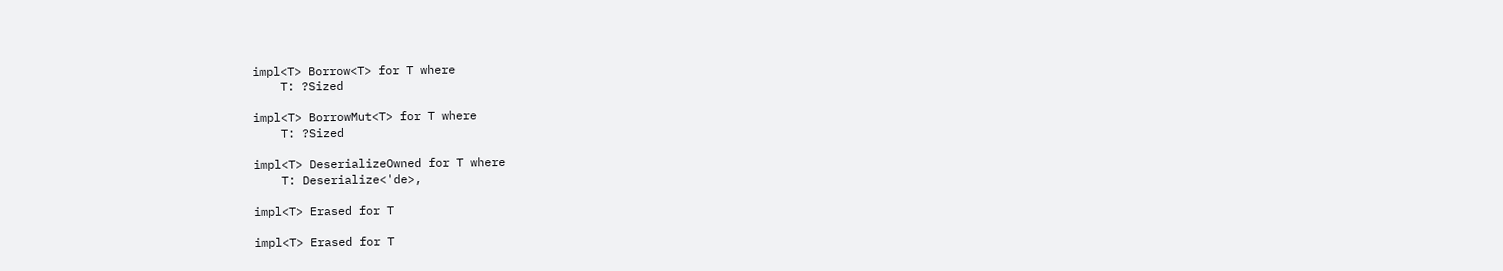impl<T> Borrow<T> for T where
    T: ?Sized

impl<T> BorrowMut<T> for T where
    T: ?Sized

impl<T> DeserializeOwned for T where
    T: Deserialize<'de>,

impl<T> Erased for T

impl<T> Erased for T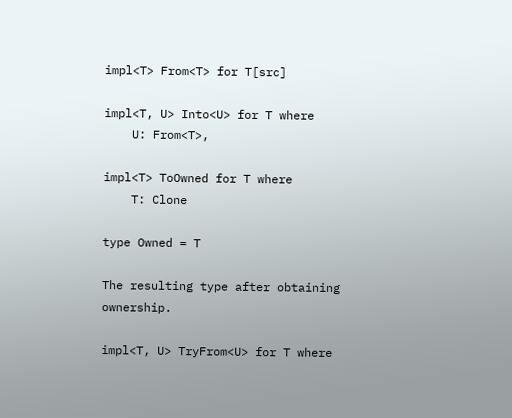impl<T> From<T> for T[src]

impl<T, U> Into<U> for T where
    U: From<T>,

impl<T> ToOwned for T where
    T: Clone

type Owned = T

The resulting type after obtaining ownership.

impl<T, U> TryFrom<U> for T where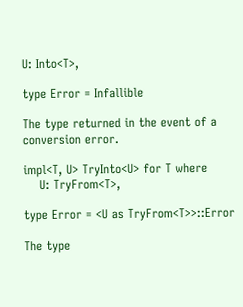U: Into<T>,

type Error = Infallible

The type returned in the event of a conversion error.

impl<T, U> TryInto<U> for T where
    U: TryFrom<T>,

type Error = <U as TryFrom<T>>::Error

The type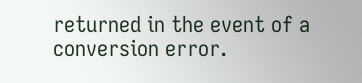returned in the event of a conversion error.